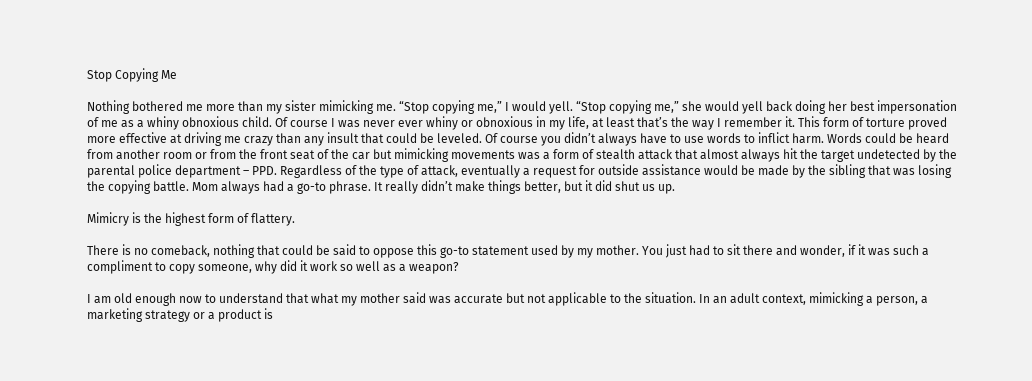Stop Copying Me

Nothing bothered me more than my sister mimicking me. “Stop copying me,” I would yell. “Stop copying me,” she would yell back doing her best impersonation of me as a whiny obnoxious child. Of course I was never ever whiny or obnoxious in my life, at least that’s the way I remember it. This form of torture proved more effective at driving me crazy than any insult that could be leveled. Of course you didn’t always have to use words to inflict harm. Words could be heard from another room or from the front seat of the car but mimicking movements was a form of stealth attack that almost always hit the target undetected by the parental police department – PPD. Regardless of the type of attack, eventually a request for outside assistance would be made by the sibling that was losing the copying battle. Mom always had a go-to phrase. It really didn’t make things better, but it did shut us up.

Mimicry is the highest form of flattery.

There is no comeback, nothing that could be said to oppose this go-to statement used by my mother. You just had to sit there and wonder, if it was such a compliment to copy someone, why did it work so well as a weapon?

I am old enough now to understand that what my mother said was accurate but not applicable to the situation. In an adult context, mimicking a person, a marketing strategy or a product is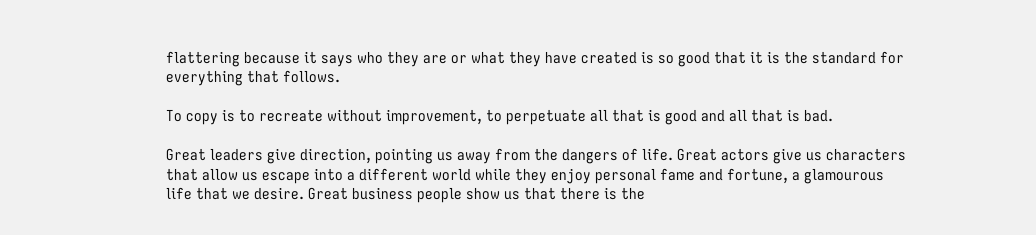flattering because it says who they are or what they have created is so good that it is the standard for everything that follows.

To copy is to recreate without improvement, to perpetuate all that is good and all that is bad.

Great leaders give direction, pointing us away from the dangers of life. Great actors give us characters that allow us escape into a different world while they enjoy personal fame and fortune, a glamourous life that we desire. Great business people show us that there is the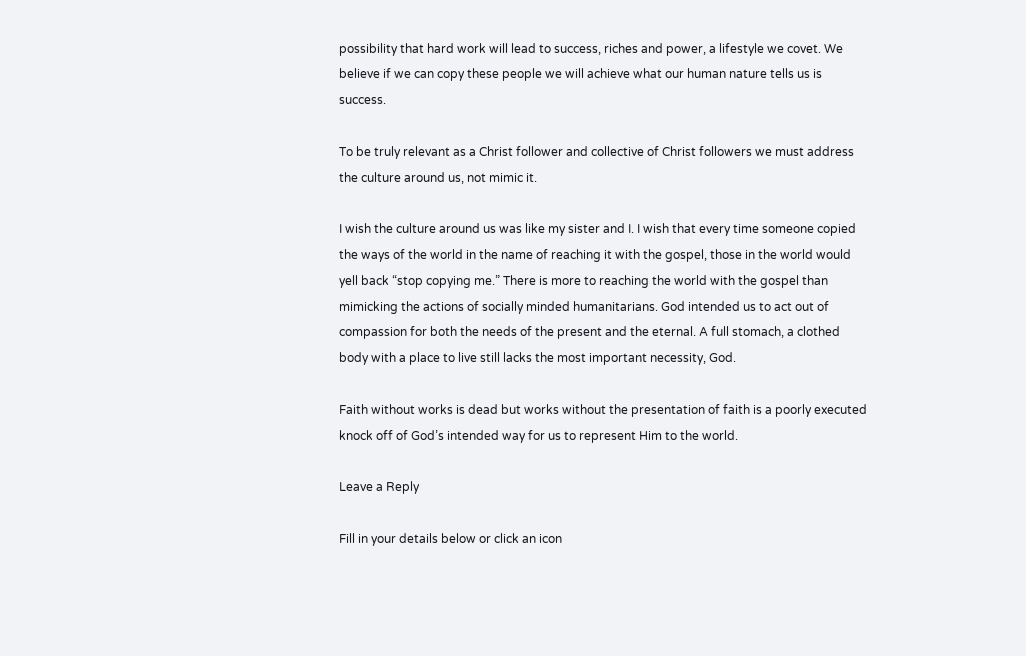possibility that hard work will lead to success, riches and power, a lifestyle we covet. We believe if we can copy these people we will achieve what our human nature tells us is success.

To be truly relevant as a Christ follower and collective of Christ followers we must address the culture around us, not mimic it.

I wish the culture around us was like my sister and I. I wish that every time someone copied the ways of the world in the name of reaching it with the gospel, those in the world would yell back “stop copying me.” There is more to reaching the world with the gospel than mimicking the actions of socially minded humanitarians. God intended us to act out of compassion for both the needs of the present and the eternal. A full stomach, a clothed body with a place to live still lacks the most important necessity, God.

Faith without works is dead but works without the presentation of faith is a poorly executed knock off of God’s intended way for us to represent Him to the world.

Leave a Reply

Fill in your details below or click an icon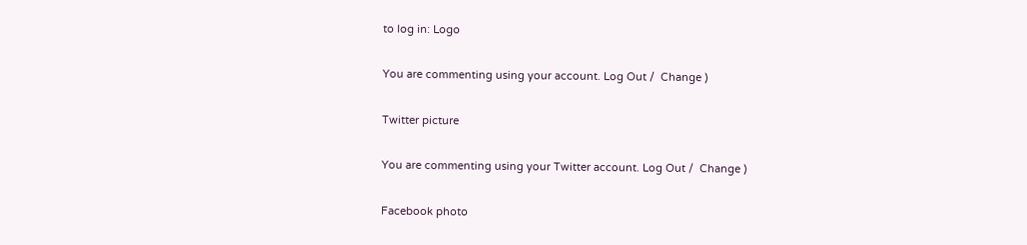to log in: Logo

You are commenting using your account. Log Out /  Change )

Twitter picture

You are commenting using your Twitter account. Log Out /  Change )

Facebook photo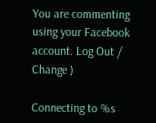You are commenting using your Facebook account. Log Out /  Change )

Connecting to %s